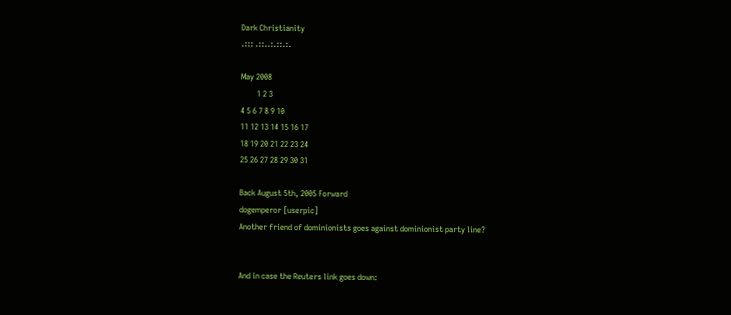Dark Christianity
.::: .::..:.::.:.

May 2008
        1 2 3
4 5 6 7 8 9 10
11 12 13 14 15 16 17
18 19 20 21 22 23 24
25 26 27 28 29 30 31

Back August 5th, 2005 Forward
dogemperor [userpic]
Another friend of dominionists goes against dominionist party line?


And in case the Reuters link goes down: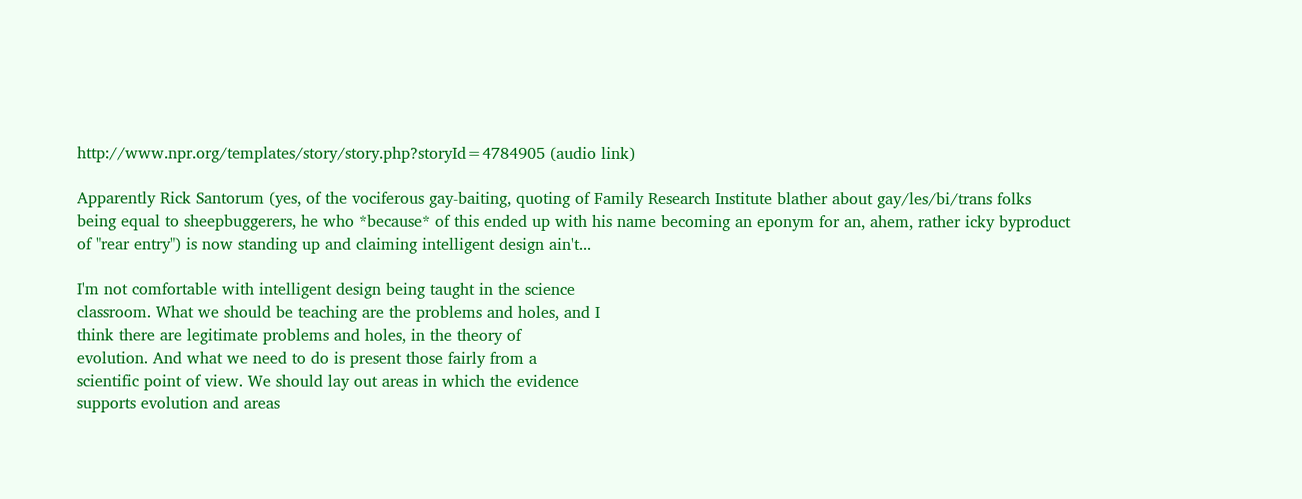http://www.npr.org/templates/story/story.php?storyId=4784905 (audio link)

Apparently Rick Santorum (yes, of the vociferous gay-baiting, quoting of Family Research Institute blather about gay/les/bi/trans folks being equal to sheepbuggerers, he who *because* of this ended up with his name becoming an eponym for an, ahem, rather icky byproduct of "rear entry") is now standing up and claiming intelligent design ain't...

I'm not comfortable with intelligent design being taught in the science
classroom. What we should be teaching are the problems and holes, and I
think there are legitimate problems and holes, in the theory of
evolution. And what we need to do is present those fairly from a
scientific point of view. We should lay out areas in which the evidence
supports evolution and areas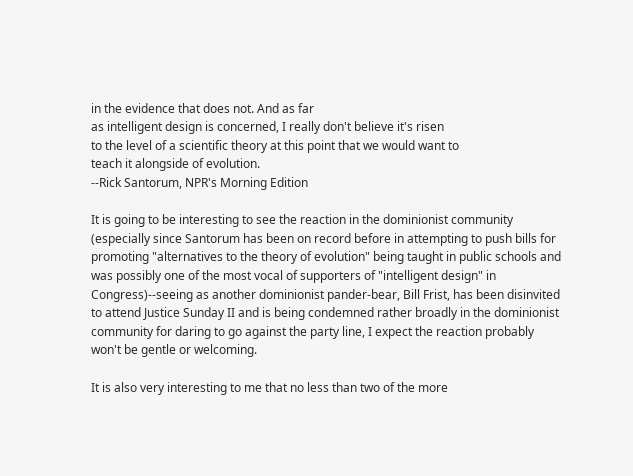in the evidence that does not. And as far
as intelligent design is concerned, I really don't believe it's risen
to the level of a scientific theory at this point that we would want to
teach it alongside of evolution.
--Rick Santorum, NPR's Morning Edition

It is going to be interesting to see the reaction in the dominionist community (especially since Santorum has been on record before in attempting to push bills for promoting "alternatives to the theory of evolution" being taught in public schools and was possibly one of the most vocal of supporters of "intelligent design" in Congress)--seeing as another dominionist pander-bear, Bill Frist, has been disinvited to attend Justice Sunday II and is being condemned rather broadly in the dominionist community for daring to go against the party line, I expect the reaction probably won't be gentle or welcoming.

It is also very interesting to me that no less than two of the more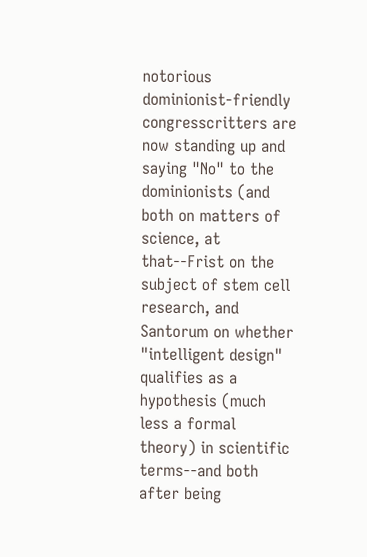notorious dominionist-friendly congresscritters are now standing up and saying "No" to the dominionists (and both on matters of science, at that--Frist on the subject of stem cell research, and Santorum on whether "intelligent design" qualifies as a hypothesis (much less a formal theory) in scientific terms--and both after being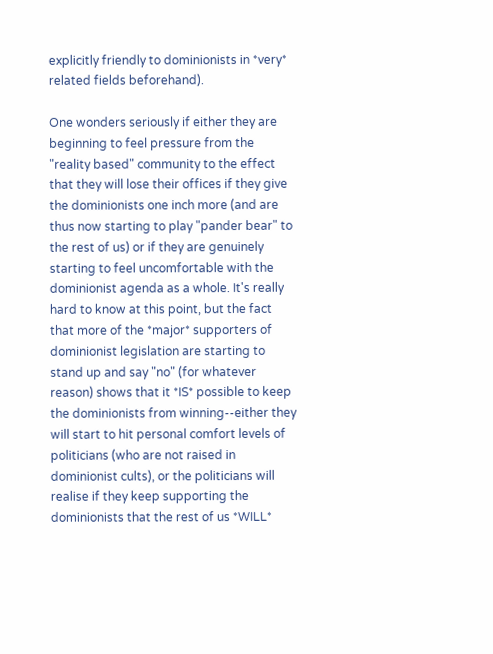explicitly friendly to dominionists in *very* related fields beforehand).

One wonders seriously if either they are beginning to feel pressure from the "reality based" community to the effect that they will lose their offices if they give the dominionists one inch more (and are thus now starting to play "pander bear" to the rest of us) or if they are genuinely starting to feel uncomfortable with the dominionist agenda as a whole. It's really hard to know at this point, but the fact that more of the *major* supporters of dominionist legislation are starting to stand up and say "no" (for whatever reason) shows that it *IS* possible to keep the dominionists from winning--either they will start to hit personal comfort levels of politicians (who are not raised in dominionist cults), or the politicians will realise if they keep supporting the dominionists that the rest of us *WILL*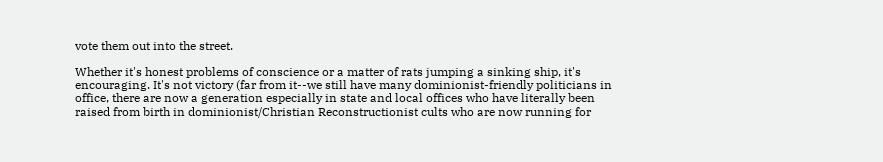vote them out into the street.

Whether it's honest problems of conscience or a matter of rats jumping a sinking ship, it's encouraging. It's not victory (far from it--we still have many dominionist-friendly politicians in office, there are now a generation especially in state and local offices who have literally been raised from birth in dominionist/Christian Reconstructionist cults who are now running for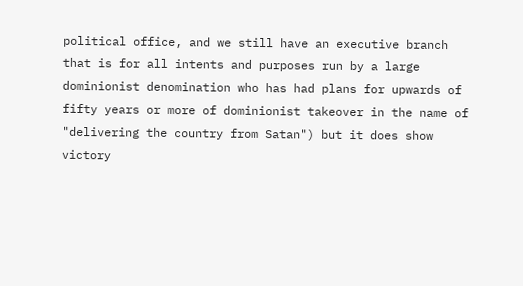political office, and we still have an executive branch that is for all intents and purposes run by a large dominionist denomination who has had plans for upwards of fifty years or more of dominionist takeover in the name of "delivering the country from Satan") but it does show victory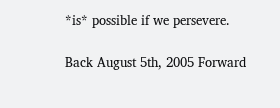*is* possible if we persevere.

Back August 5th, 2005 Forward